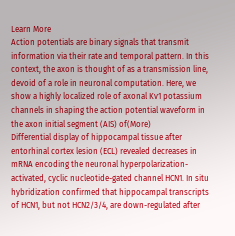Learn More
Action potentials are binary signals that transmit information via their rate and temporal pattern. In this context, the axon is thought of as a transmission line, devoid of a role in neuronal computation. Here, we show a highly localized role of axonal Kv1 potassium channels in shaping the action potential waveform in the axon initial segment (AIS) of(More)
Differential display of hippocampal tissue after entorhinal cortex lesion (ECL) revealed decreases in mRNA encoding the neuronal hyperpolarization-activated, cyclic nucleotide-gated channel HCN1. In situ hybridization confirmed that hippocampal transcripts of HCN1, but not HCN2/3/4, are down-regulated after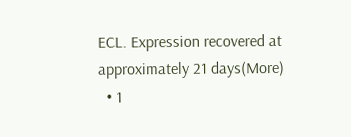ECL. Expression recovered at approximately 21 days(More)
  • 1